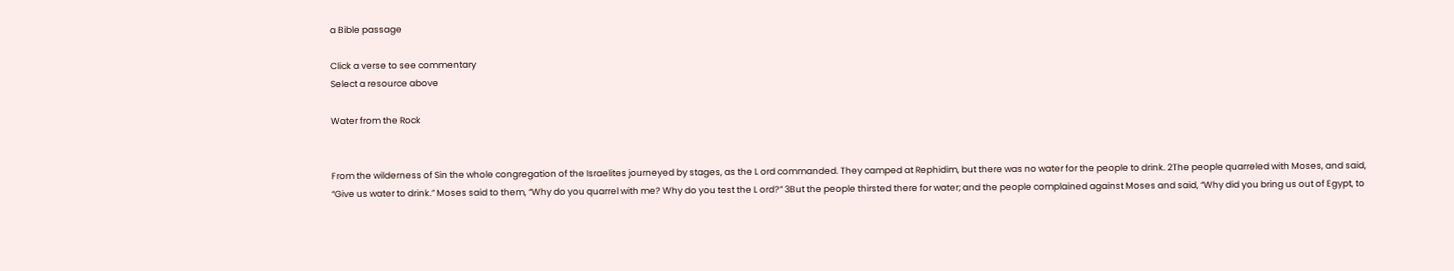a Bible passage

Click a verse to see commentary
Select a resource above

Water from the Rock


From the wilderness of Sin the whole congregation of the Israelites journeyed by stages, as the L ord commanded. They camped at Rephidim, but there was no water for the people to drink. 2The people quarreled with Moses, and said, “Give us water to drink.” Moses said to them, “Why do you quarrel with me? Why do you test the L ord?” 3But the people thirsted there for water; and the people complained against Moses and said, “Why did you bring us out of Egypt, to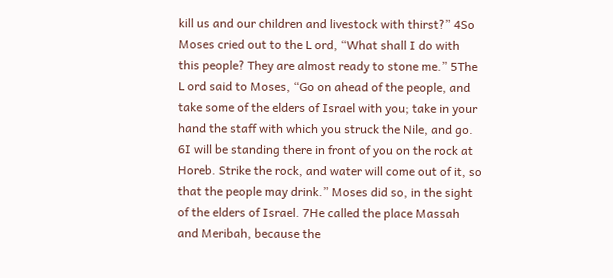kill us and our children and livestock with thirst?” 4So Moses cried out to the L ord, “What shall I do with this people? They are almost ready to stone me.” 5The L ord said to Moses, “Go on ahead of the people, and take some of the elders of Israel with you; take in your hand the staff with which you struck the Nile, and go. 6I will be standing there in front of you on the rock at Horeb. Strike the rock, and water will come out of it, so that the people may drink.” Moses did so, in the sight of the elders of Israel. 7He called the place Massah and Meribah, because the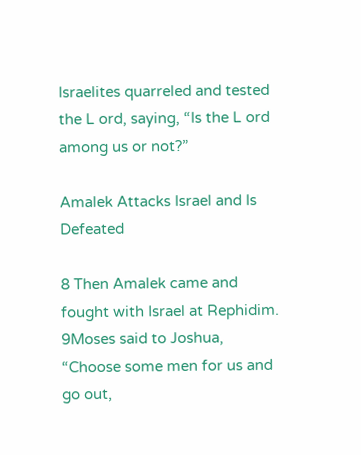Israelites quarreled and tested the L ord, saying, “Is the L ord among us or not?”

Amalek Attacks Israel and Is Defeated

8 Then Amalek came and fought with Israel at Rephidim. 9Moses said to Joshua, “Choose some men for us and go out,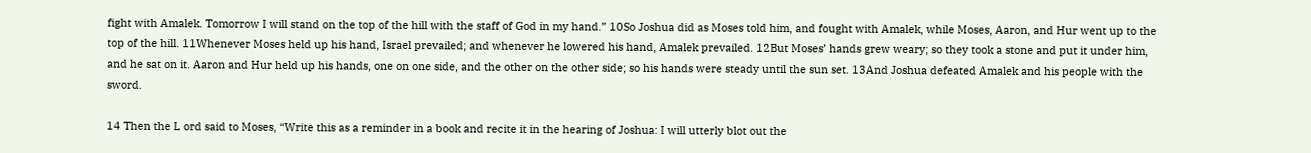fight with Amalek. Tomorrow I will stand on the top of the hill with the staff of God in my hand.” 10So Joshua did as Moses told him, and fought with Amalek, while Moses, Aaron, and Hur went up to the top of the hill. 11Whenever Moses held up his hand, Israel prevailed; and whenever he lowered his hand, Amalek prevailed. 12But Moses’ hands grew weary; so they took a stone and put it under him, and he sat on it. Aaron and Hur held up his hands, one on one side, and the other on the other side; so his hands were steady until the sun set. 13And Joshua defeated Amalek and his people with the sword.

14 Then the L ord said to Moses, “Write this as a reminder in a book and recite it in the hearing of Joshua: I will utterly blot out the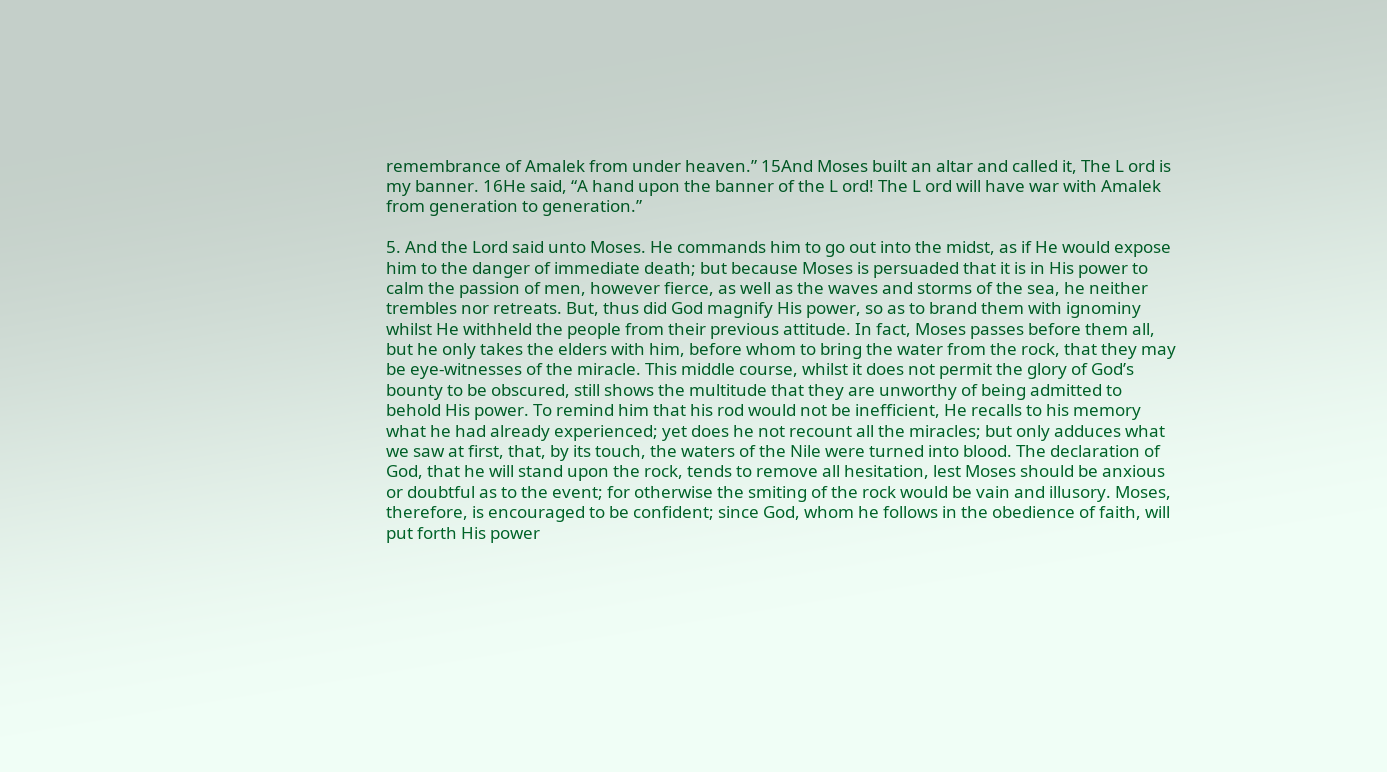remembrance of Amalek from under heaven.” 15And Moses built an altar and called it, The L ord is my banner. 16He said, “A hand upon the banner of the L ord! The L ord will have war with Amalek from generation to generation.”

5. And the Lord said unto Moses. He commands him to go out into the midst, as if He would expose him to the danger of immediate death; but because Moses is persuaded that it is in His power to calm the passion of men, however fierce, as well as the waves and storms of the sea, he neither trembles nor retreats. But, thus did God magnify His power, so as to brand them with ignominy whilst He withheld the people from their previous attitude. In fact, Moses passes before them all, but he only takes the elders with him, before whom to bring the water from the rock, that they may be eye-witnesses of the miracle. This middle course, whilst it does not permit the glory of God’s bounty to be obscured, still shows the multitude that they are unworthy of being admitted to behold His power. To remind him that his rod would not be inefficient, He recalls to his memory what he had already experienced; yet does he not recount all the miracles; but only adduces what we saw at first, that, by its touch, the waters of the Nile were turned into blood. The declaration of God, that he will stand upon the rock, tends to remove all hesitation, lest Moses should be anxious or doubtful as to the event; for otherwise the smiting of the rock would be vain and illusory. Moses, therefore, is encouraged to be confident; since God, whom he follows in the obedience of faith, will put forth His power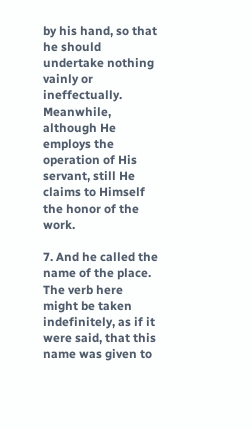by his hand, so that he should undertake nothing vainly or ineffectually. Meanwhile, although He employs the operation of His servant, still He claims to Himself the honor of the work.

7. And he called the name of the place. The verb here might be taken indefinitely, as if it were said, that this name was given to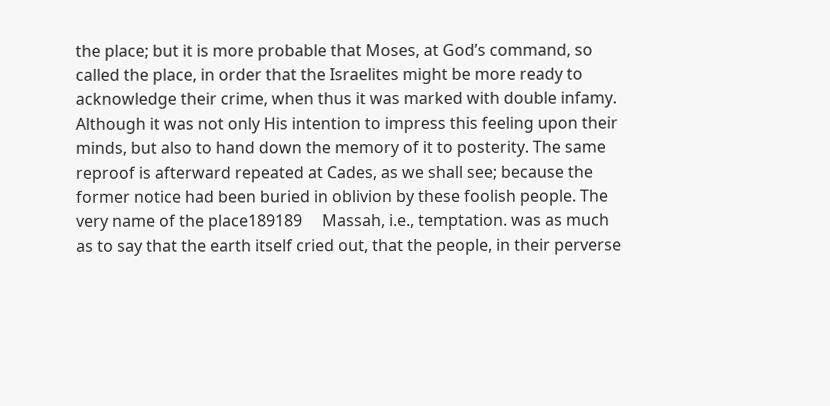the place; but it is more probable that Moses, at God’s command, so called the place, in order that the Israelites might be more ready to acknowledge their crime, when thus it was marked with double infamy. Although it was not only His intention to impress this feeling upon their minds, but also to hand down the memory of it to posterity. The same reproof is afterward repeated at Cades, as we shall see; because the former notice had been buried in oblivion by these foolish people. The very name of the place189189     Massah, i.e., temptation. was as much as to say that the earth itself cried out, that the people, in their perverse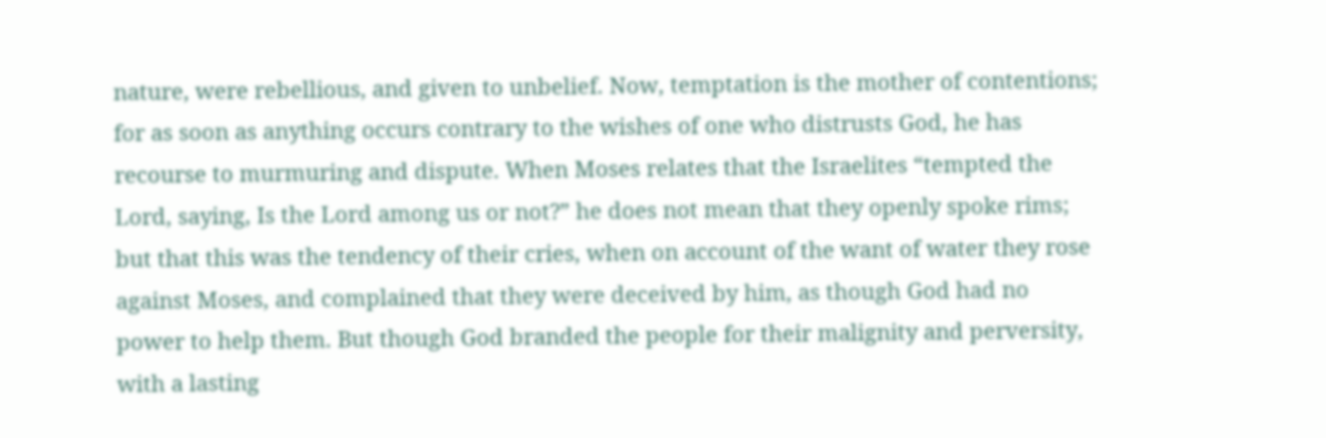nature, were rebellious, and given to unbelief. Now, temptation is the mother of contentions; for as soon as anything occurs contrary to the wishes of one who distrusts God, he has recourse to murmuring and dispute. When Moses relates that the Israelites “tempted the Lord, saying, Is the Lord among us or not?” he does not mean that they openly spoke rims; but that this was the tendency of their cries, when on account of the want of water they rose against Moses, and complained that they were deceived by him, as though God had no power to help them. But though God branded the people for their malignity and perversity, with a lasting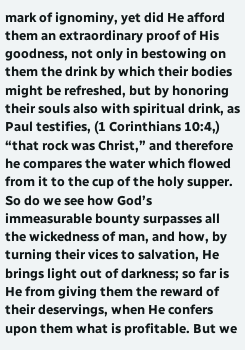mark of ignominy, yet did He afford them an extraordinary proof of His goodness, not only in bestowing on them the drink by which their bodies might be refreshed, but by honoring their souls also with spiritual drink, as Paul testifies, (1 Corinthians 10:4,) “that rock was Christ,” and therefore he compares the water which flowed from it to the cup of the holy supper. So do we see how God’s immeasurable bounty surpasses all the wickedness of man, and how, by turning their vices to salvation, He brings light out of darkness; so far is He from giving them the reward of their deservings, when He confers upon them what is profitable. But we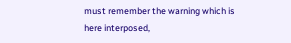must remember the warning which is here interposed,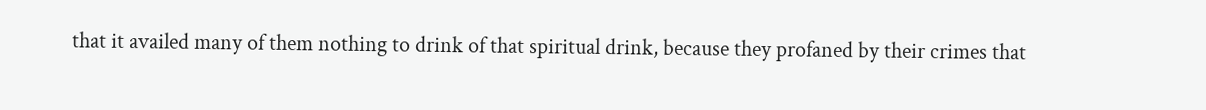that it availed many of them nothing to drink of that spiritual drink, because they profaned by their crimes that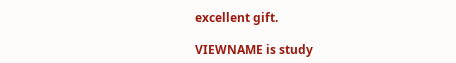excellent gift.

VIEWNAME is study